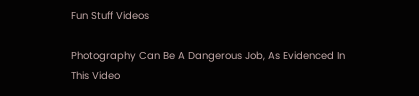Fun Stuff Videos

Photography Can Be A Dangerous Job, As Evidenced In This Video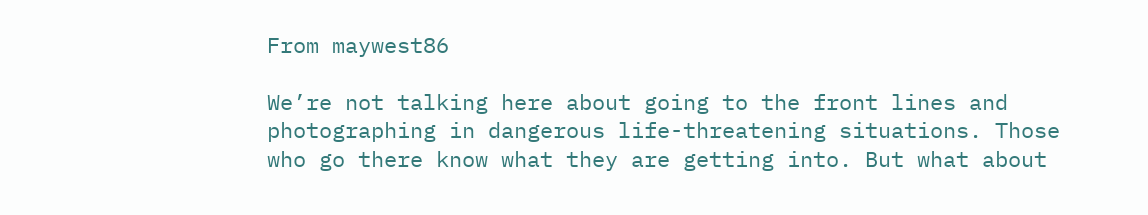From maywest86

We’re not talking here about going to the front lines and photographing in dangerous life-threatening situations. Those who go there know what they are getting into. But what about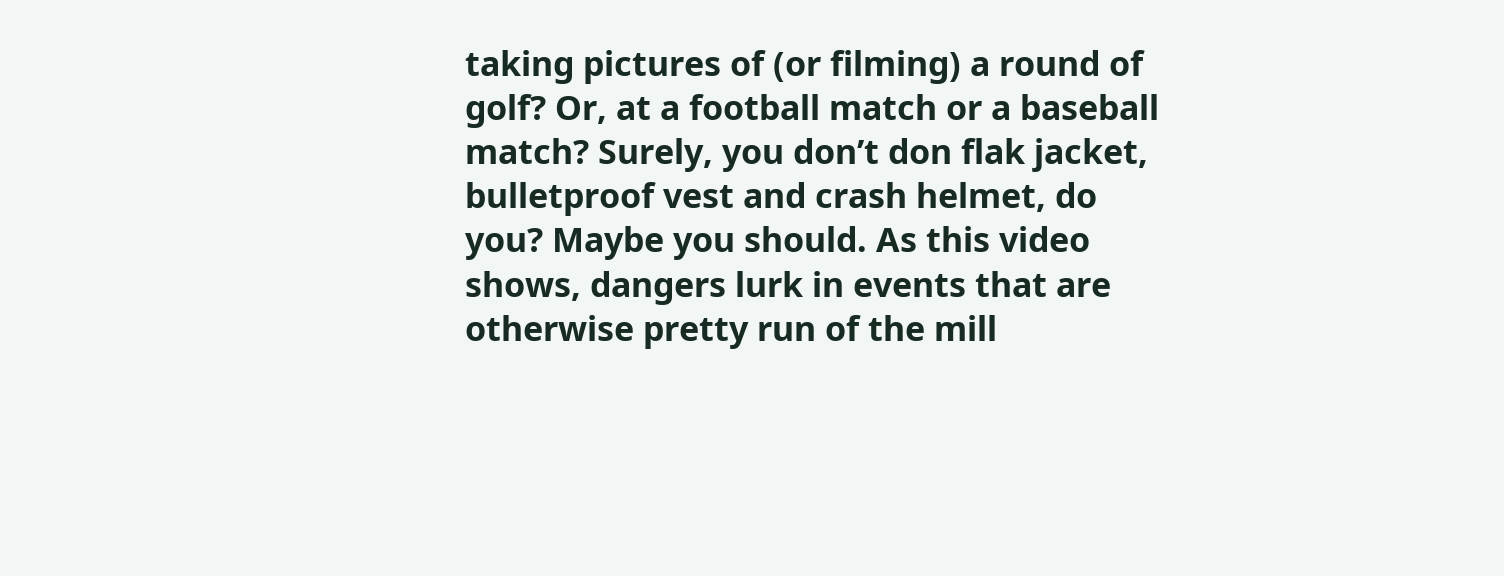taking pictures of (or filming) a round of golf? Or, at a football match or a baseball match? Surely, you don’t don flak jacket, bulletproof vest and crash helmet, do you? Maybe you should. As this video shows, dangers lurk in events that are otherwise pretty run of the mill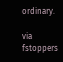ordinary.

via fstoppers